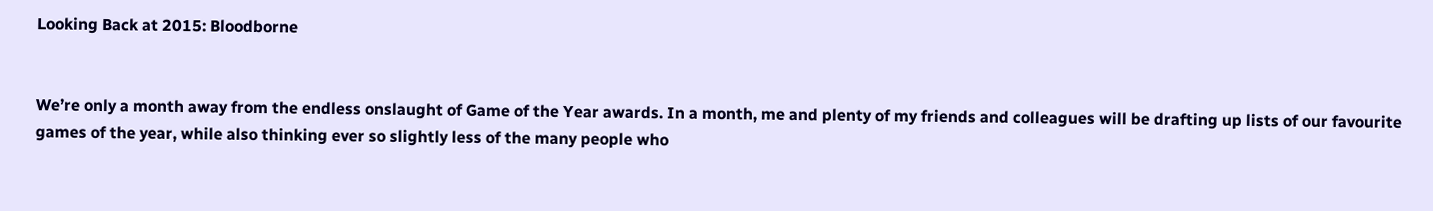Looking Back at 2015: Bloodborne


We’re only a month away from the endless onslaught of Game of the Year awards. In a month, me and plenty of my friends and colleagues will be drafting up lists of our favourite games of the year, while also thinking ever so slightly less of the many people who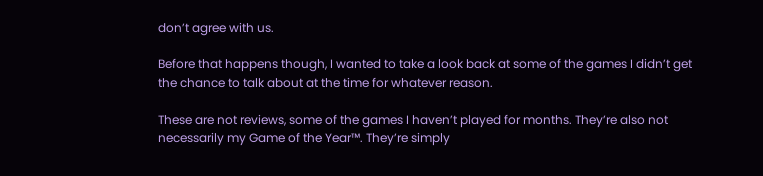don’t agree with us.

Before that happens though, I wanted to take a look back at some of the games I didn’t get the chance to talk about at the time for whatever reason.

These are not reviews, some of the games I haven’t played for months. They’re also not necessarily my Game of the Year™. They’re simply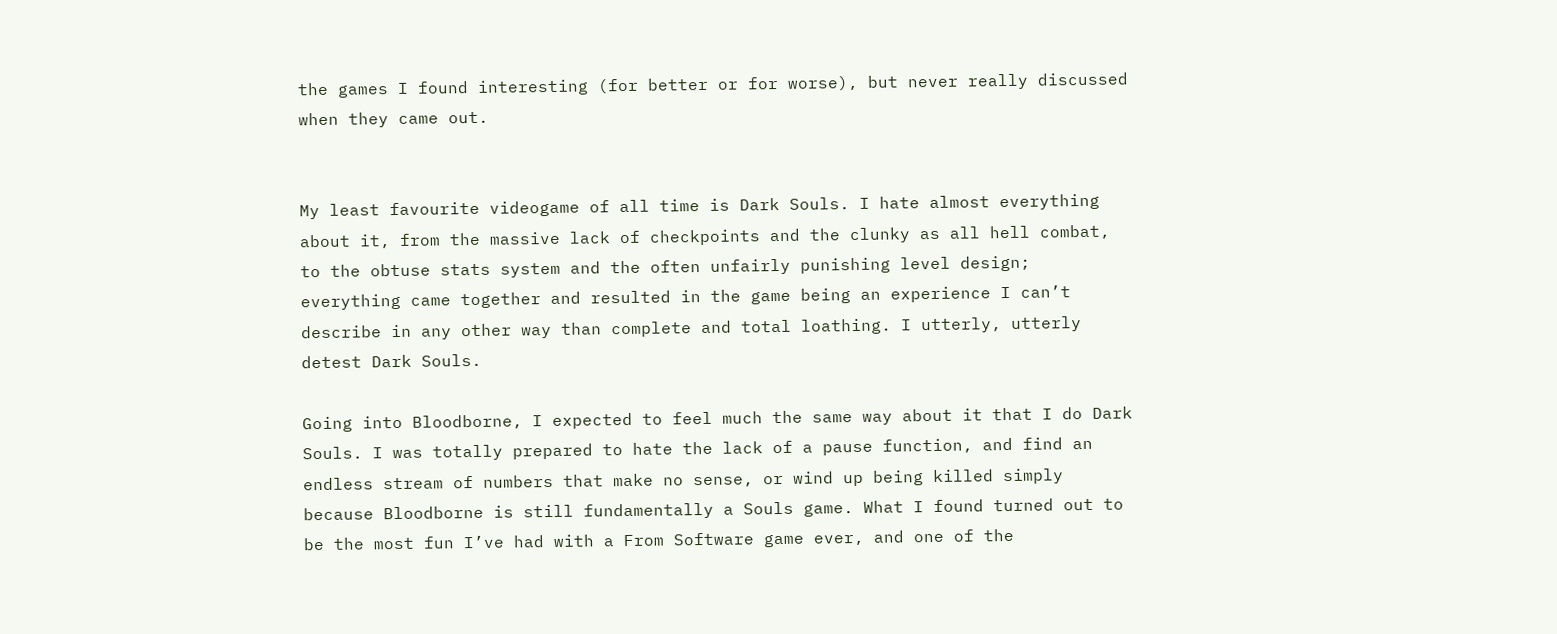the games I found interesting (for better or for worse), but never really discussed when they came out.


My least favourite videogame of all time is Dark Souls. I hate almost everything about it, from the massive lack of checkpoints and the clunky as all hell combat, to the obtuse stats system and the often unfairly punishing level design; everything came together and resulted in the game being an experience I can’t describe in any other way than complete and total loathing. I utterly, utterly detest Dark Souls.

Going into Bloodborne, I expected to feel much the same way about it that I do Dark Souls. I was totally prepared to hate the lack of a pause function, and find an endless stream of numbers that make no sense, or wind up being killed simply because Bloodborne is still fundamentally a Souls game. What I found turned out to be the most fun I’ve had with a From Software game ever, and one of the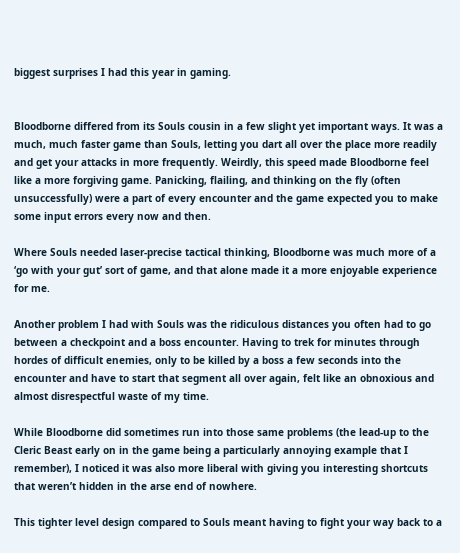biggest surprises I had this year in gaming.


Bloodborne differed from its Souls cousin in a few slight yet important ways. It was a much, much faster game than Souls, letting you dart all over the place more readily and get your attacks in more frequently. Weirdly, this speed made Bloodborne feel like a more forgiving game. Panicking, flailing, and thinking on the fly (often unsuccessfully) were a part of every encounter and the game expected you to make some input errors every now and then.

Where Souls needed laser-precise tactical thinking, Bloodborne was much more of a ‘go with your gut’ sort of game, and that alone made it a more enjoyable experience for me.

Another problem I had with Souls was the ridiculous distances you often had to go between a checkpoint and a boss encounter. Having to trek for minutes through hordes of difficult enemies, only to be killed by a boss a few seconds into the encounter and have to start that segment all over again, felt like an obnoxious and almost disrespectful waste of my time.

While Bloodborne did sometimes run into those same problems (the lead-up to the Cleric Beast early on in the game being a particularly annoying example that I remember), I noticed it was also more liberal with giving you interesting shortcuts that weren’t hidden in the arse end of nowhere.

This tighter level design compared to Souls meant having to fight your way back to a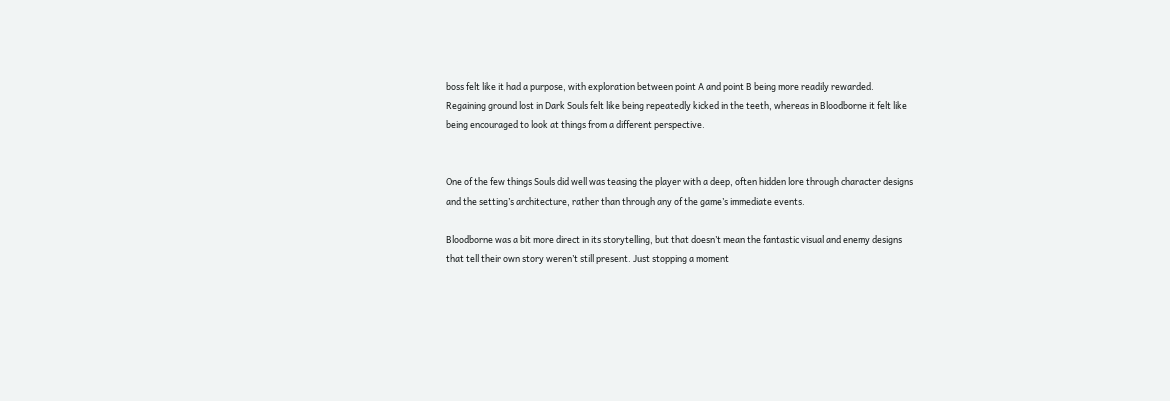boss felt like it had a purpose, with exploration between point A and point B being more readily rewarded. Regaining ground lost in Dark Souls felt like being repeatedly kicked in the teeth, whereas in Bloodborne it felt like being encouraged to look at things from a different perspective.


One of the few things Souls did well was teasing the player with a deep, often hidden lore through character designs and the setting’s architecture, rather than through any of the game’s immediate events.

Bloodborne was a bit more direct in its storytelling, but that doesn’t mean the fantastic visual and enemy designs that tell their own story weren’t still present. Just stopping a moment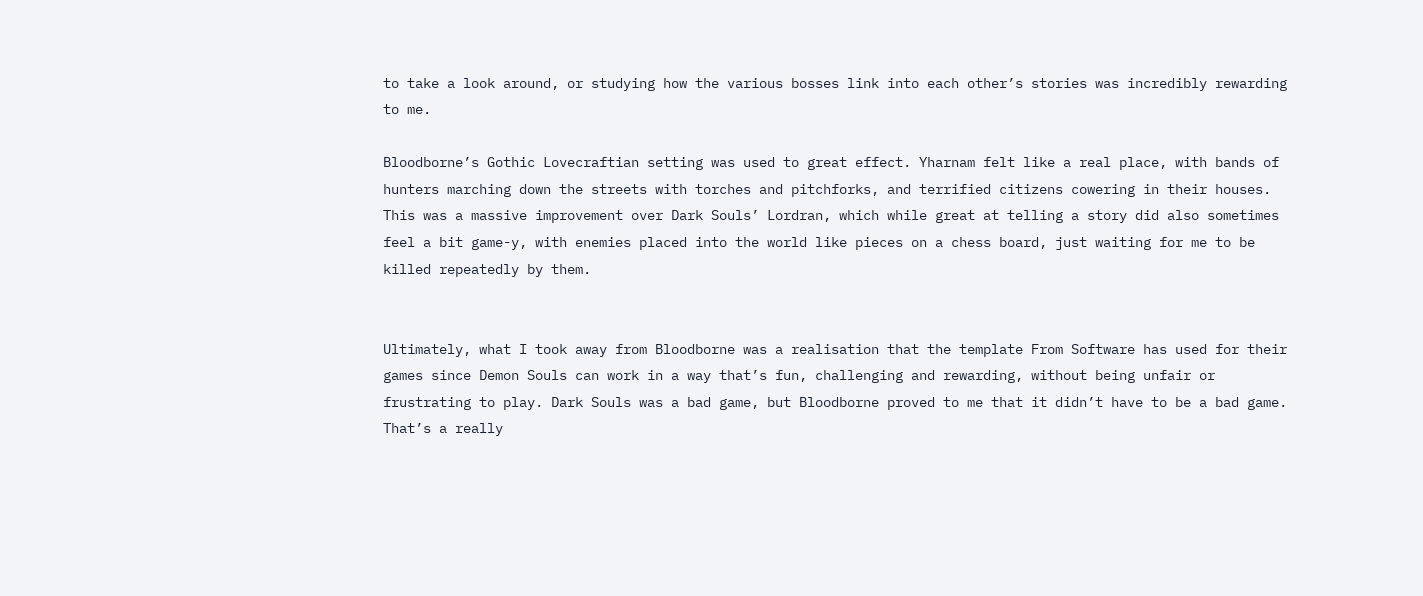to take a look around, or studying how the various bosses link into each other’s stories was incredibly rewarding to me.

Bloodborne’s Gothic Lovecraftian setting was used to great effect. Yharnam felt like a real place, with bands of hunters marching down the streets with torches and pitchforks, and terrified citizens cowering in their houses. This was a massive improvement over Dark Souls’ Lordran, which while great at telling a story did also sometimes feel a bit game-y, with enemies placed into the world like pieces on a chess board, just waiting for me to be killed repeatedly by them.


Ultimately, what I took away from Bloodborne was a realisation that the template From Software has used for their games since Demon Souls can work in a way that’s fun, challenging and rewarding, without being unfair or frustrating to play. Dark Souls was a bad game, but Bloodborne proved to me that it didn’t have to be a bad game. That’s a really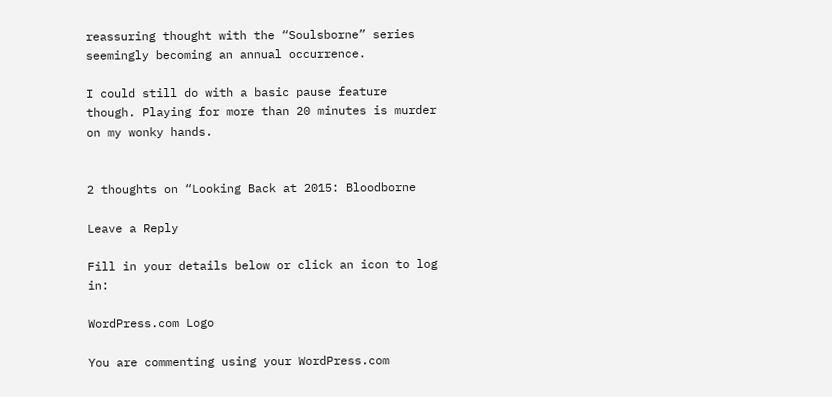reassuring thought with the “Soulsborne” series seemingly becoming an annual occurrence.

I could still do with a basic pause feature though. Playing for more than 20 minutes is murder on my wonky hands.


2 thoughts on “Looking Back at 2015: Bloodborne

Leave a Reply

Fill in your details below or click an icon to log in:

WordPress.com Logo

You are commenting using your WordPress.com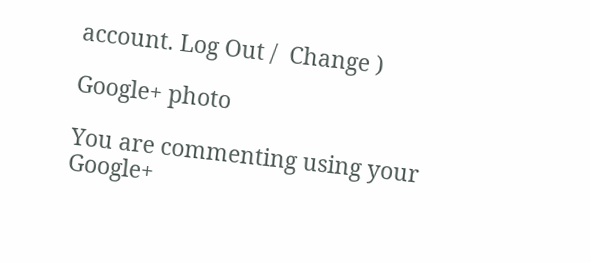account. Log Out /  Change )

Google+ photo

You are commenting using your Google+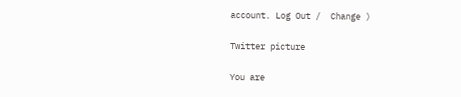account. Log Out /  Change )

Twitter picture

You are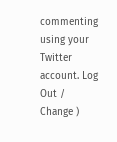commenting using your Twitter account. Log Out /  Change )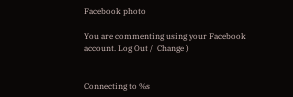Facebook photo

You are commenting using your Facebook account. Log Out /  Change )


Connecting to %s